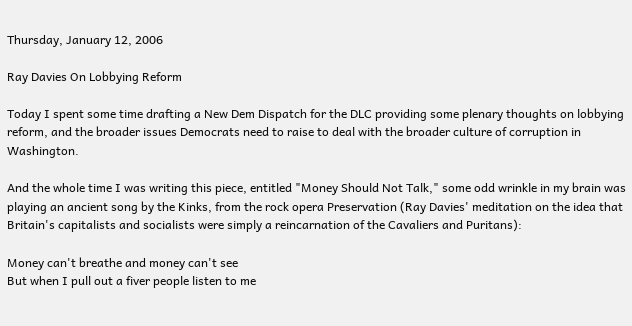Thursday, January 12, 2006

Ray Davies On Lobbying Reform

Today I spent some time drafting a New Dem Dispatch for the DLC providing some plenary thoughts on lobbying reform, and the broader issues Democrats need to raise to deal with the broader culture of corruption in Washington.

And the whole time I was writing this piece, entitled "Money Should Not Talk," some odd wrinkle in my brain was playing an ancient song by the Kinks, from the rock opera Preservation (Ray Davies' meditation on the idea that Britain's capitalists and socialists were simply a reincarnation of the Cavaliers and Puritans):

Money can't breathe and money can't see
But when I pull out a fiver people listen to me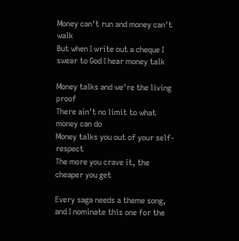Money can't run and money can't walk
But when I write out a cheque I swear to God I hear money talk

Money talks and we're the living proof
There ain't no limit to what money can do
Money talks you out of your self-respect
The more you crave it, the cheaper you get

Every saga needs a theme song, and I nominate this one for the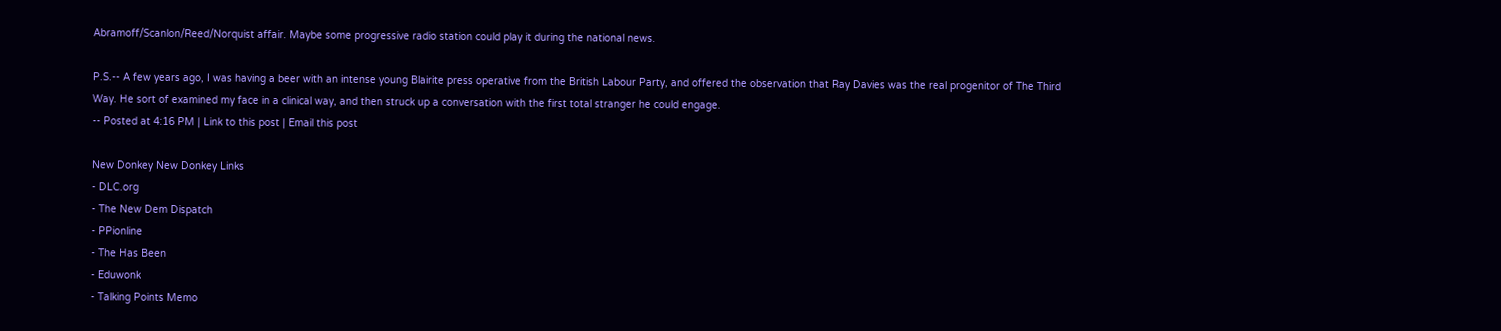Abramoff/Scanlon/Reed/Norquist affair. Maybe some progressive radio station could play it during the national news.

P.S.-- A few years ago, I was having a beer with an intense young Blairite press operative from the British Labour Party, and offered the observation that Ray Davies was the real progenitor of The Third Way. He sort of examined my face in a clinical way, and then struck up a conversation with the first total stranger he could engage.
-- Posted at 4:16 PM | Link to this post | Email this post

New Donkey New Donkey Links
- DLC.org
- The New Dem Dispatch
- PPionline
- The Has Been
- Eduwonk
- Talking Points Memo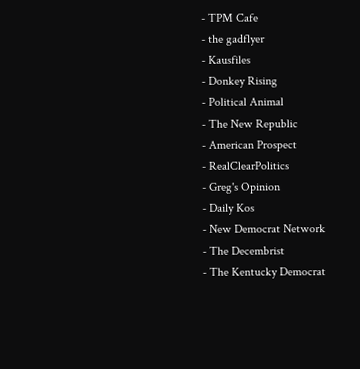- TPM Cafe
- the gadflyer
- Kausfiles
- Donkey Rising
- Political Animal
- The New Republic
- American Prospect
- RealClearPolitics
- Greg's Opinion
- Daily Kos
- New Democrat Network
- The Decembrist
- The Kentucky Democrat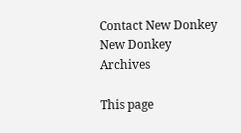Contact New Donkey
New Donkey Archives

This page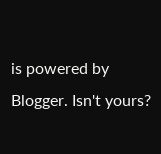is powered by Blogger. Isn't yours?